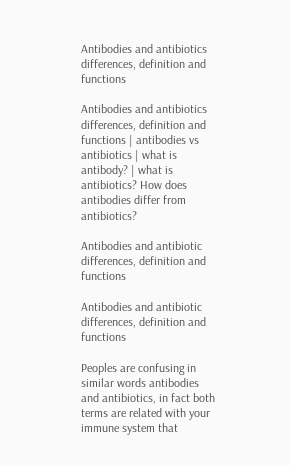Antibodies and antibiotics differences, definition and functions

Antibodies and antibiotics differences, definition and functions | antibodies vs antibiotics | what is antibody? | what is antibiotics? How does antibodies differ from antibiotics?

Antibodies and antibiotic differences, definition and functions

Antibodies and antibiotic differences, definition and functions

Peoples are confusing in similar words antibodies and antibiotics, in fact both terms are related with your immune system that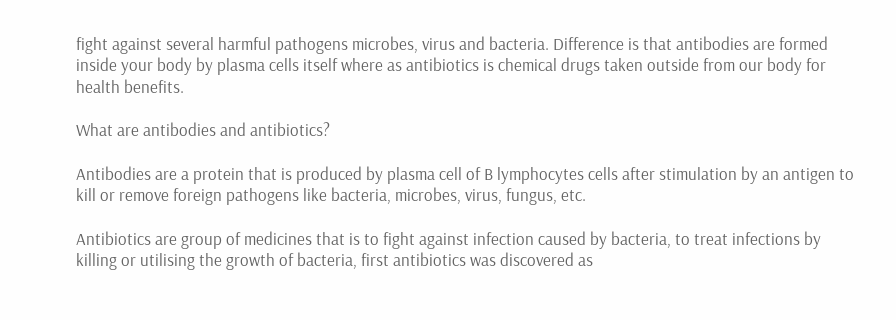fight against several harmful pathogens microbes, virus and bacteria. Difference is that antibodies are formed inside your body by plasma cells itself where as antibiotics is chemical drugs taken outside from our body for health benefits.

What are antibodies and antibiotics?

Antibodies are a protein that is produced by plasma cell of B lymphocytes cells after stimulation by an antigen to kill or remove foreign pathogens like bacteria, microbes, virus, fungus, etc.

Antibiotics are group of medicines that is to fight against infection caused by bacteria, to treat infections by killing or utilising the growth of bacteria, first antibiotics was discovered as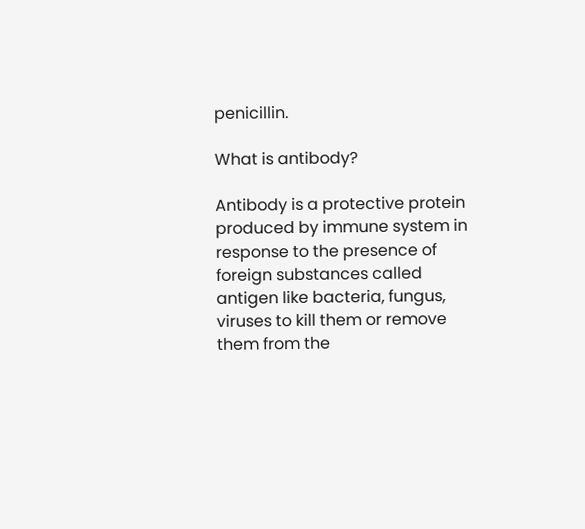penicillin.

What is antibody?

Antibody is a protective protein produced by immune system in response to the presence of foreign substances called antigen like bacteria, fungus, viruses to kill them or remove them from the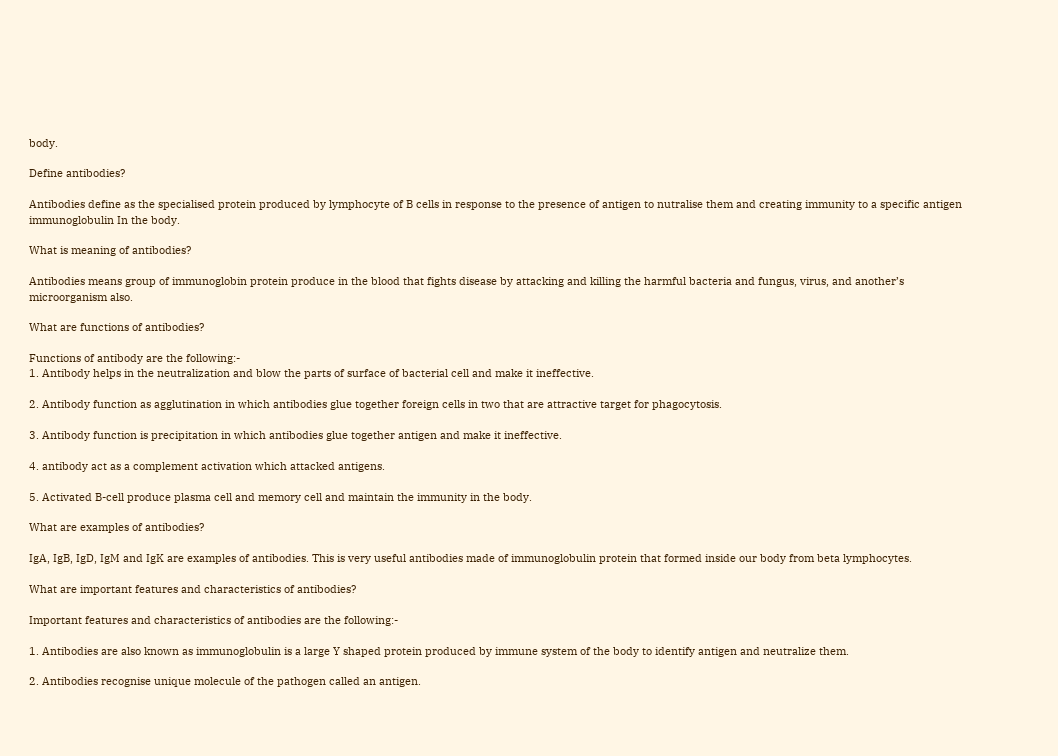body.

Define antibodies?

Antibodies define as the specialised protein produced by lymphocyte of B cells in response to the presence of antigen to nutralise them and creating immunity to a specific antigen immunoglobulin In the body.

What is meaning of antibodies?

Antibodies means group of immunoglobin protein produce in the blood that fights disease by attacking and killing the harmful bacteria and fungus, virus, and another’s microorganism also.

What are functions of antibodies?

Functions of antibody are the following:-
1. Antibody helps in the neutralization and blow the parts of surface of bacterial cell and make it ineffective.

2. Antibody function as agglutination in which antibodies glue together foreign cells in two that are attractive target for phagocytosis.

3. Antibody function is precipitation in which antibodies glue together antigen and make it ineffective.

4. antibody act as a complement activation which attacked antigens.

5. Activated B-cell produce plasma cell and memory cell and maintain the immunity in the body.

What are examples of antibodies?

IgA, IgB, IgD, IgM and IgK are examples of antibodies. This is very useful antibodies made of immunoglobulin protein that formed inside our body from beta lymphocytes.

What are important features and characteristics of antibodies?

Important features and characteristics of antibodies are the following:-

1. Antibodies are also known as immunoglobulin is a large Y shaped protein produced by immune system of the body to identify antigen and neutralize them.

2. Antibodies recognise unique molecule of the pathogen called an antigen.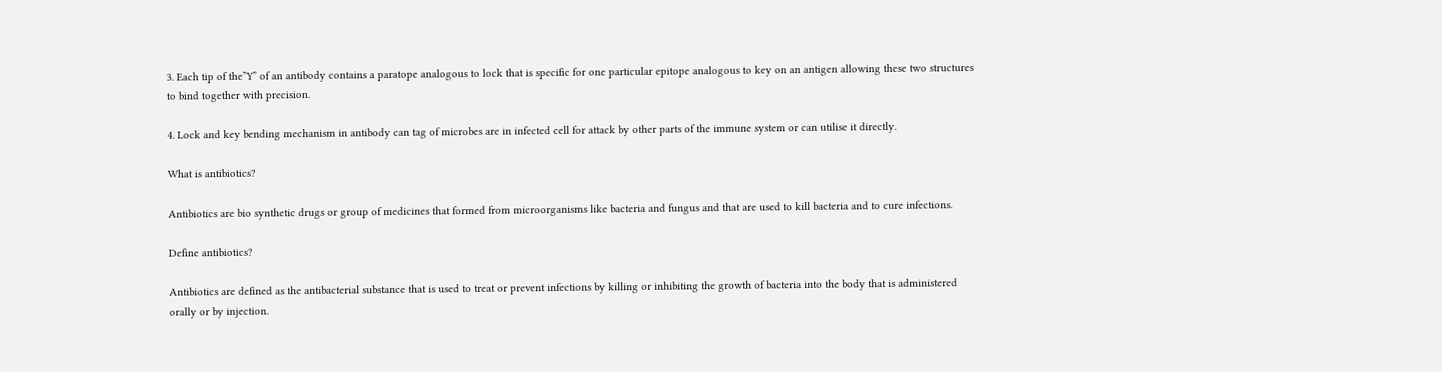3. Each tip of the”Y” of an antibody contains a paratope analogous to lock that is specific for one particular epitope analogous to key on an antigen allowing these two structures to bind together with precision.

4. Lock and key bending mechanism in antibody can tag of microbes are in infected cell for attack by other parts of the immune system or can utilise it directly.

What is antibiotics?

Antibiotics are bio synthetic drugs or group of medicines that formed from microorganisms like bacteria and fungus and that are used to kill bacteria and to cure infections.

Define antibiotics?

Antibiotics are defined as the antibacterial substance that is used to treat or prevent infections by killing or inhibiting the growth of bacteria into the body that is administered orally or by injection.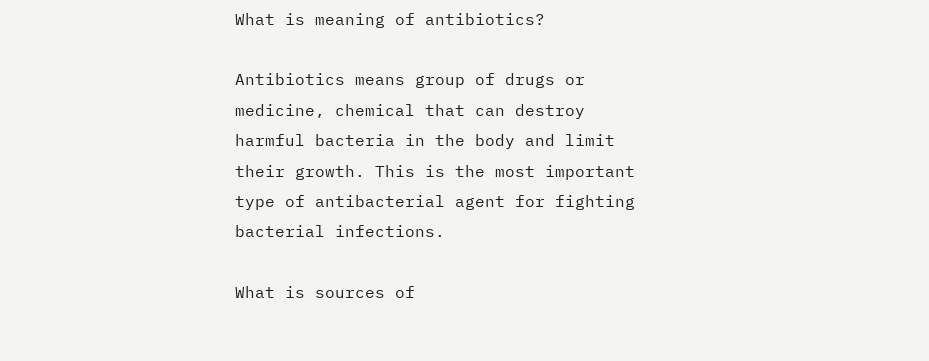What is meaning of antibiotics?

Antibiotics means group of drugs or medicine, chemical that can destroy harmful bacteria in the body and limit their growth. This is the most important type of antibacterial agent for fighting bacterial infections.

What is sources of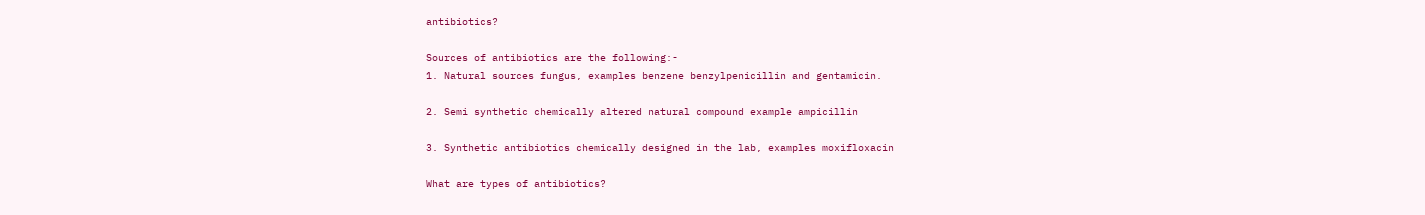antibiotics?

Sources of antibiotics are the following:-
1. Natural sources fungus, examples benzene benzylpenicillin and gentamicin.

2. Semi synthetic chemically altered natural compound example ampicillin

3. Synthetic antibiotics chemically designed in the lab, examples moxifloxacin

What are types of antibiotics?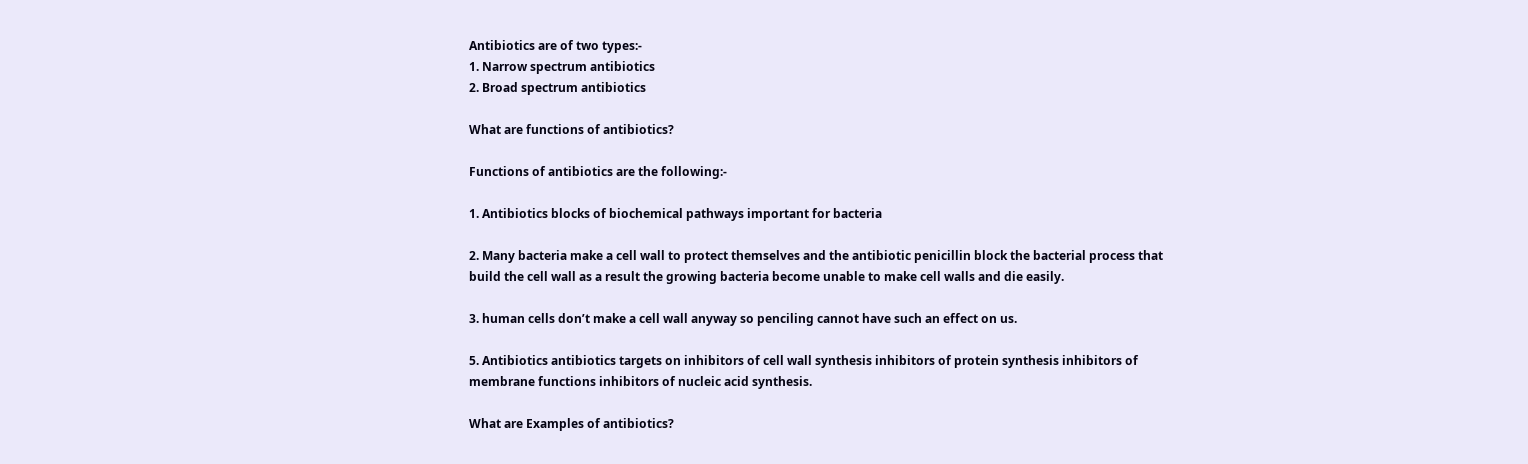Antibiotics are of two types:-
1. Narrow spectrum antibiotics
2. Broad spectrum antibiotics

What are functions of antibiotics?

Functions of antibiotics are the following:-

1. Antibiotics blocks of biochemical pathways important for bacteria

2. Many bacteria make a cell wall to protect themselves and the antibiotic penicillin block the bacterial process that build the cell wall as a result the growing bacteria become unable to make cell walls and die easily.

3. human cells don’t make a cell wall anyway so penciling cannot have such an effect on us.

5. Antibiotics antibiotics targets on inhibitors of cell wall synthesis inhibitors of protein synthesis inhibitors of membrane functions inhibitors of nucleic acid synthesis.

What are Examples of antibiotics?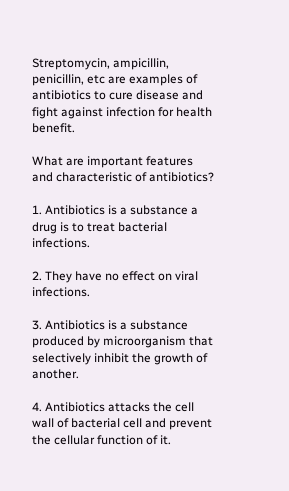Streptomycin, ampicillin, penicillin, etc are examples of antibiotics to cure disease and fight against infection for health benefit.

What are important features and characteristic of antibiotics?

1. Antibiotics is a substance a drug is to treat bacterial infections.

2. They have no effect on viral infections.

3. Antibiotics is a substance produced by microorganism that selectively inhibit the growth of another.

4. Antibiotics attacks the cell wall of bacterial cell and prevent the cellular function of it.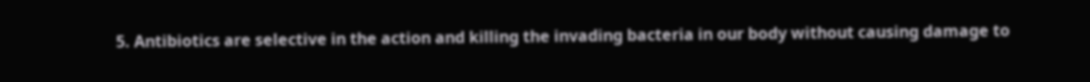5. Antibiotics are selective in the action and killing the invading bacteria in our body without causing damage to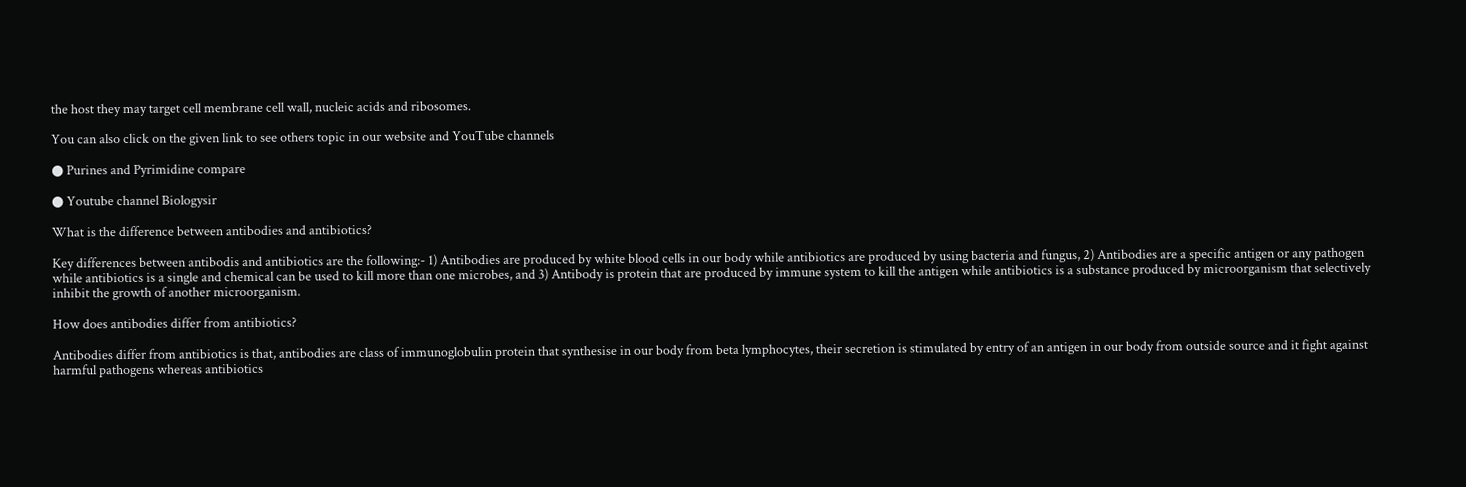the host they may target cell membrane cell wall, nucleic acids and ribosomes.

You can also click on the given link to see others topic in our website and YouTube channels

● Purines and Pyrimidine compare

● Youtube channel Biologysir

What is the difference between antibodies and antibiotics?

Key differences between antibodis and antibiotics are the following:- 1) Antibodies are produced by white blood cells in our body while antibiotics are produced by using bacteria and fungus, 2) Antibodies are a specific antigen or any pathogen while antibiotics is a single and chemical can be used to kill more than one microbes, and 3) Antibody is protein that are produced by immune system to kill the antigen while antibiotics is a substance produced by microorganism that selectively inhibit the growth of another microorganism.

How does antibodies differ from antibiotics?

Antibodies differ from antibiotics is that, antibodies are class of immunoglobulin protein that synthesise in our body from beta lymphocytes, their secretion is stimulated by entry of an antigen in our body from outside source and it fight against harmful pathogens whereas antibiotics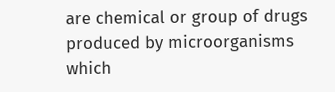are chemical or group of drugs produced by microorganisms which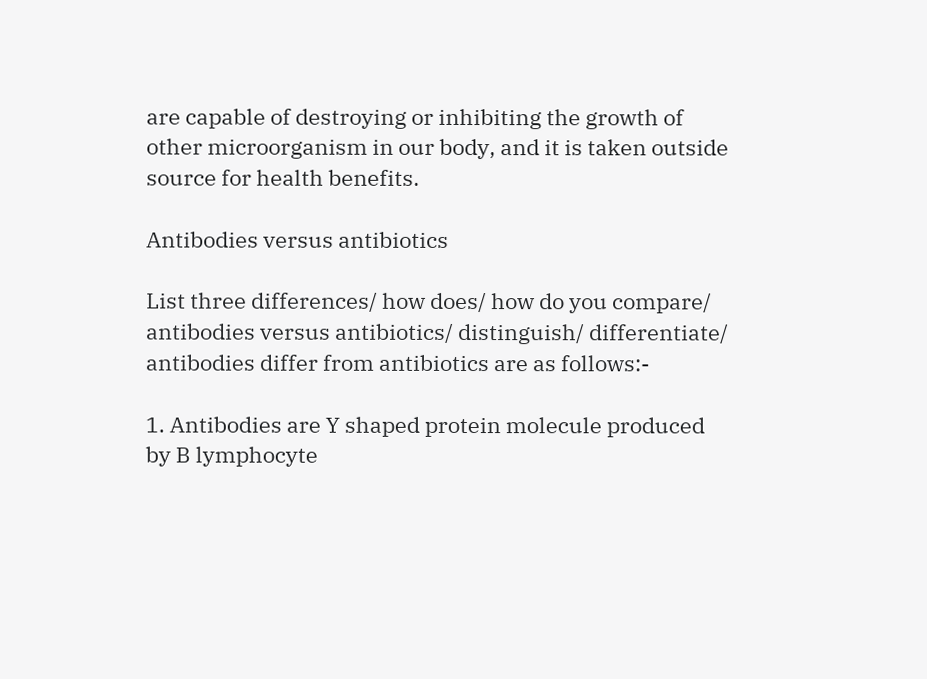are capable of destroying or inhibiting the growth of other microorganism in our body, and it is taken outside source for health benefits.

Antibodies versus antibiotics

List three differences/ how does/ how do you compare/ antibodies versus antibiotics/ distinguish/ differentiate/ antibodies differ from antibiotics are as follows:-

1. Antibodies are Y shaped protein molecule produced by B lymphocyte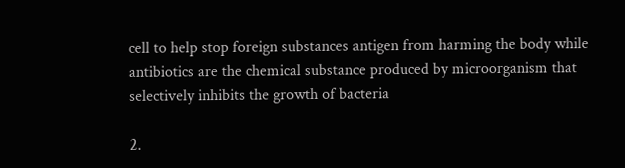cell to help stop foreign substances antigen from harming the body while antibiotics are the chemical substance produced by microorganism that selectively inhibits the growth of bacteria

2.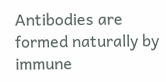Antibodies are formed naturally by immune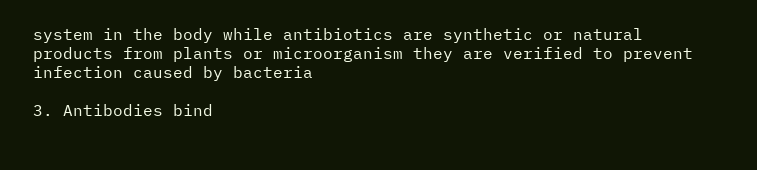system in the body while antibiotics are synthetic or natural products from plants or microorganism they are verified to prevent infection caused by bacteria

3. Antibodies bind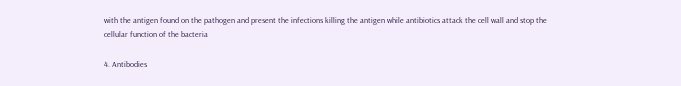with the antigen found on the pathogen and present the infections killing the antigen while antibiotics attack the cell wall and stop the cellular function of the bacteria

4. Antibodies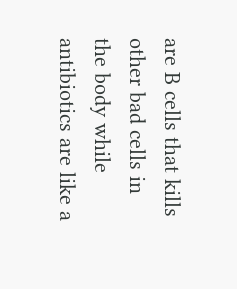are B cells that kills other bad cells in the body while antibiotics are like a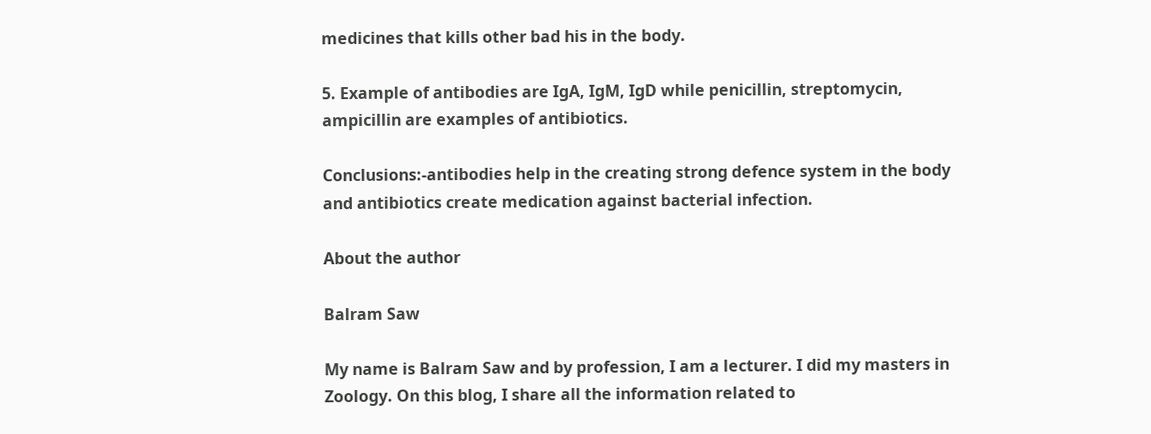medicines that kills other bad his in the body.

5. Example of antibodies are IgA, IgM, IgD while penicillin, streptomycin, ampicillin are examples of antibiotics.

Conclusions:-antibodies help in the creating strong defence system in the body and antibiotics create medication against bacterial infection.

About the author

Balram Saw

My name is Balram Saw and by profession, I am a lecturer. I did my masters in Zoology. On this blog, I share all the information related to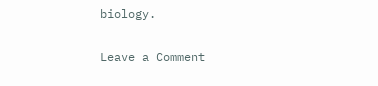biology.

Leave a Comment